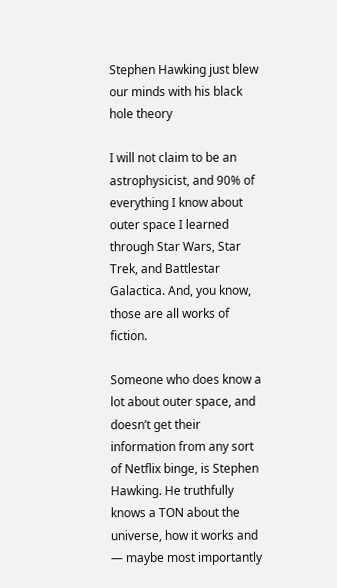Stephen Hawking just blew our minds with his black hole theory

I will not claim to be an astrophysicist, and 90% of everything I know about outer space I learned through Star Wars, Star Trek, and Battlestar Galactica. And, you know, those are all works of fiction.

Someone who does know a lot about outer space, and doesn’t get their information from any sort of Netflix binge, is Stephen Hawking. He truthfully knows a TON about the universe, how it works and — maybe most importantly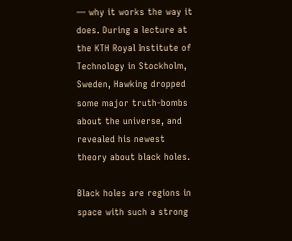— why it works the way it does. During a lecture at the KTH Royal Institute of Technology in Stockholm, Sweden, Hawking dropped some major truth-bombs about the universe, and revealed his newest theory about black holes.

Black holes are regions in space with such a strong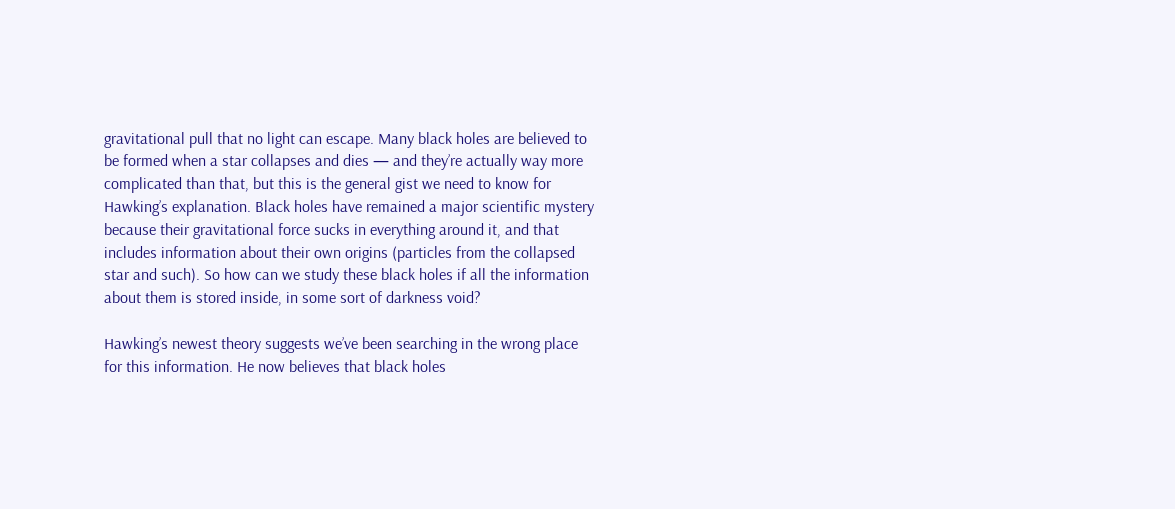gravitational pull that no light can escape. Many black holes are believed to be formed when a star collapses and dies — and they’re actually way more complicated than that, but this is the general gist we need to know for Hawking’s explanation. Black holes have remained a major scientific mystery because their gravitational force sucks in everything around it, and that includes information about their own origins (particles from the collapsed star and such). So how can we study these black holes if all the information about them is stored inside, in some sort of darkness void?

Hawking’s newest theory suggests we’ve been searching in the wrong place for this information. He now believes that black holes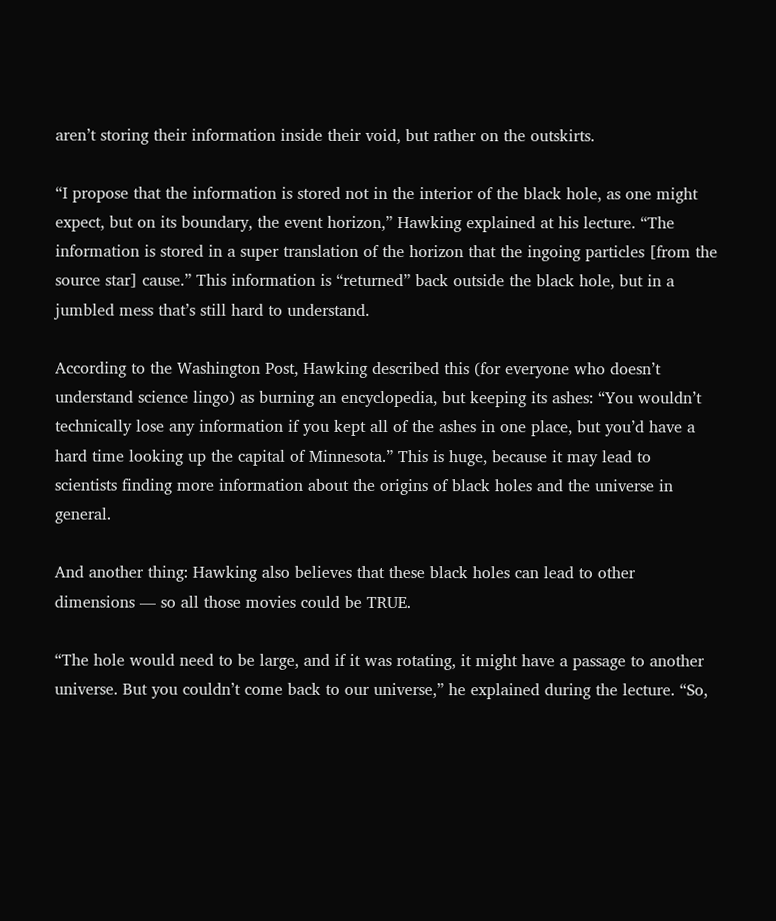aren’t storing their information inside their void, but rather on the outskirts.

“I propose that the information is stored not in the interior of the black hole, as one might expect, but on its boundary, the event horizon,” Hawking explained at his lecture. “The information is stored in a super translation of the horizon that the ingoing particles [from the source star] cause.” This information is “returned” back outside the black hole, but in a jumbled mess that’s still hard to understand.

According to the Washington Post, Hawking described this (for everyone who doesn’t understand science lingo) as burning an encyclopedia, but keeping its ashes: “You wouldn’t technically lose any information if you kept all of the ashes in one place, but you’d have a hard time looking up the capital of Minnesota.” This is huge, because it may lead to scientists finding more information about the origins of black holes and the universe in general.

And another thing: Hawking also believes that these black holes can lead to other dimensions — so all those movies could be TRUE.

“The hole would need to be large, and if it was rotating, it might have a passage to another universe. But you couldn’t come back to our universe,” he explained during the lecture. “So,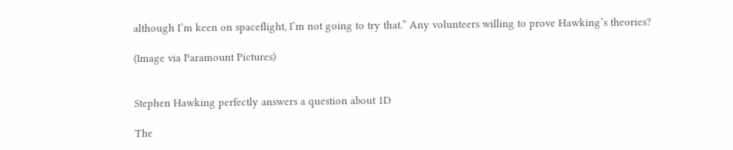although I’m keen on spaceflight, I’m not going to try that.” Any volunteers willing to prove Hawking’s theories?

(Image via Paramount Pictures)


Stephen Hawking perfectly answers a question about 1D

The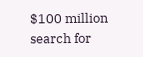$100 million search for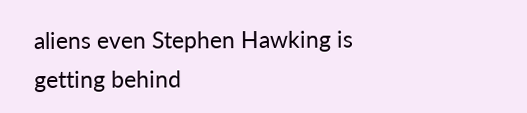aliens even Stephen Hawking is getting behind